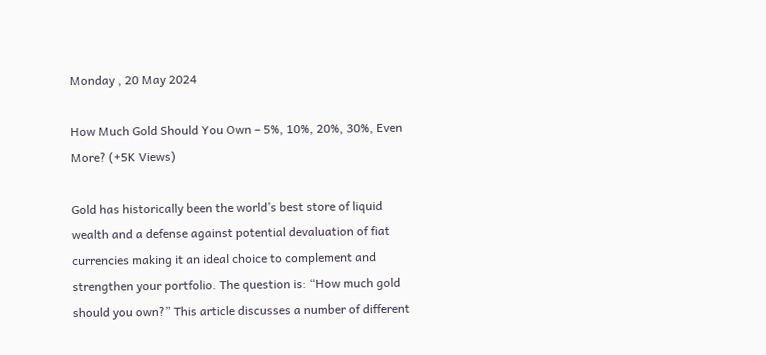Monday , 20 May 2024

How Much Gold Should You Own – 5%, 10%, 20%, 30%, Even More? (+5K Views)

Gold has historically been the world’s best store of liquid wealth and a defense against potential devaluation of fiat currencies making it an ideal choice to complement and strengthen your portfolio. The question is: “How much gold should you own?” This article discusses a number of different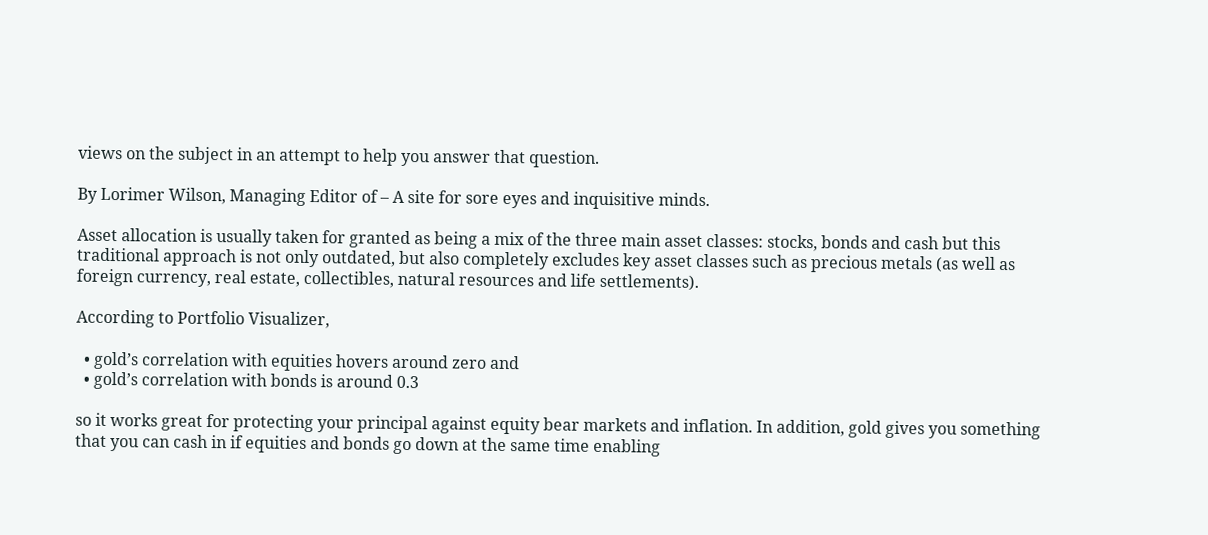views on the subject in an attempt to help you answer that question.

By Lorimer Wilson, Managing Editor of – A site for sore eyes and inquisitive minds.

Asset allocation is usually taken for granted as being a mix of the three main asset classes: stocks, bonds and cash but this traditional approach is not only outdated, but also completely excludes key asset classes such as precious metals (as well as foreign currency, real estate, collectibles, natural resources and life settlements).

According to Portfolio Visualizer,

  • gold’s correlation with equities hovers around zero and
  • gold’s correlation with bonds is around 0.3

so it works great for protecting your principal against equity bear markets and inflation. In addition, gold gives you something that you can cash in if equities and bonds go down at the same time enabling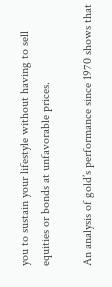you to sustain your lifestyle without having to sell equities or bonds at unfavorable prices.

An analysis of gold’s performance since 1970 shows that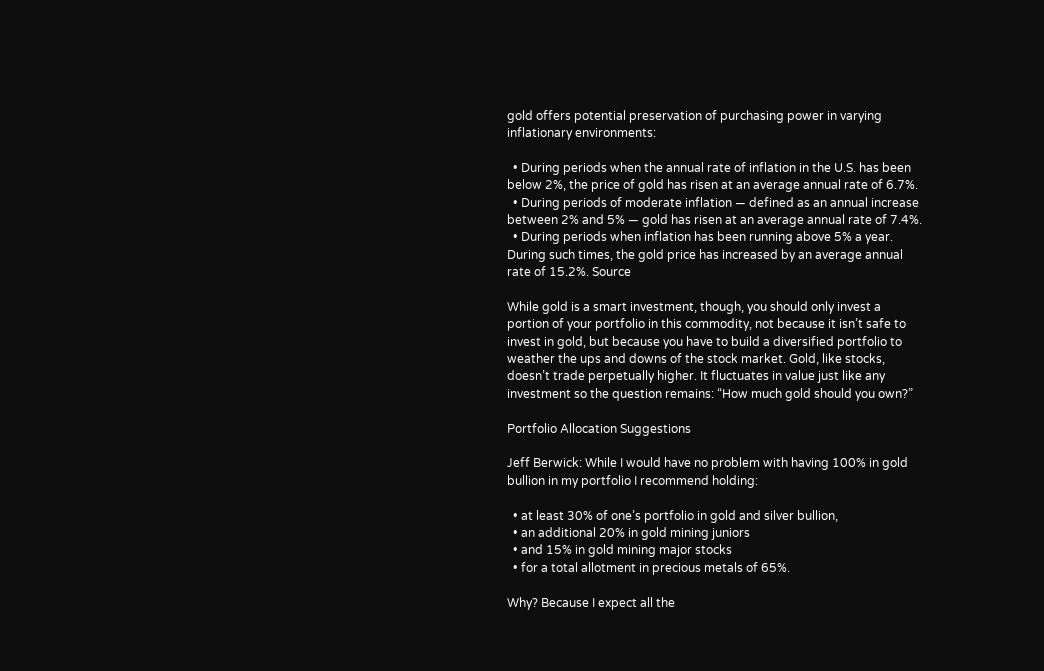gold offers potential preservation of purchasing power in varying inflationary environments:

  • During periods when the annual rate of inflation in the U.S. has been below 2%, the price of gold has risen at an average annual rate of 6.7%.
  • During periods of moderate inflation — defined as an annual increase between 2% and 5% — gold has risen at an average annual rate of 7.4%.
  • During periods when inflation has been running above 5% a year. During such times, the gold price has increased by an average annual rate of 15.2%. Source

While gold is a smart investment, though, you should only invest a portion of your portfolio in this commodity, not because it isn’t safe to invest in gold, but because you have to build a diversified portfolio to weather the ups and downs of the stock market. Gold, like stocks, doesn’t trade perpetually higher. It fluctuates in value just like any investment so the question remains: “How much gold should you own?”

Portfolio Allocation Suggestions

Jeff Berwick: While I would have no problem with having 100% in gold bullion in my portfolio I recommend holding:

  • at least 30% of one’s portfolio in gold and silver bullion,
  • an additional 20% in gold mining juniors
  • and 15% in gold mining major stocks
  • for a total allotment in precious metals of 65%.

Why? Because I expect all the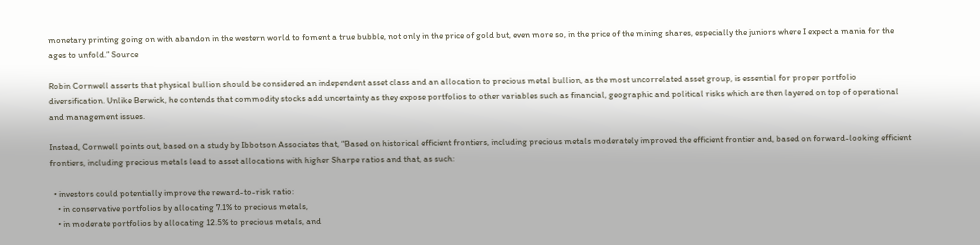monetary printing going on with abandon in the western world to foment a true bubble, not only in the price of gold but, even more so, in the price of the mining shares, especially the juniors where I expect a mania for the ages to unfold.” Source

Robin Cornwell asserts that physical bullion should be considered an independent asset class and an allocation to precious metal bullion, as the most uncorrelated asset group, is essential for proper portfolio diversification. Unlike Berwick, he contends that commodity stocks add uncertainty as they expose portfolios to other variables such as financial, geographic and political risks which are then layered on top of operational and management issues.

Instead, Cornwell points out, based on a study by Ibbotson Associates that, “Based on historical efficient frontiers, including precious metals moderately improved the efficient frontier and, based on forward-looking efficient frontiers, including precious metals lead to asset allocations with higher Sharpe ratios and that, as such:

  • investors could potentially improve the reward-to-risk ratio:
    • in conservative portfolios by allocating 7.1% to precious metals,
    • in moderate portfolios by allocating 12.5% to precious metals, and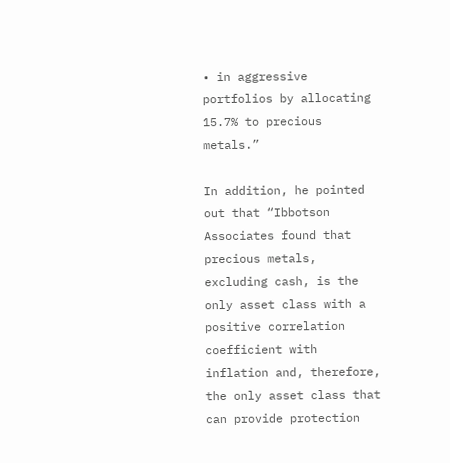• in aggressive portfolios by allocating 15.7% to precious metals.”

In addition, he pointed out that “Ibbotson Associates found that precious metals, excluding cash, is the only asset class with a positive correlation coefficient with inflation and, therefore, the only asset class that can provide protection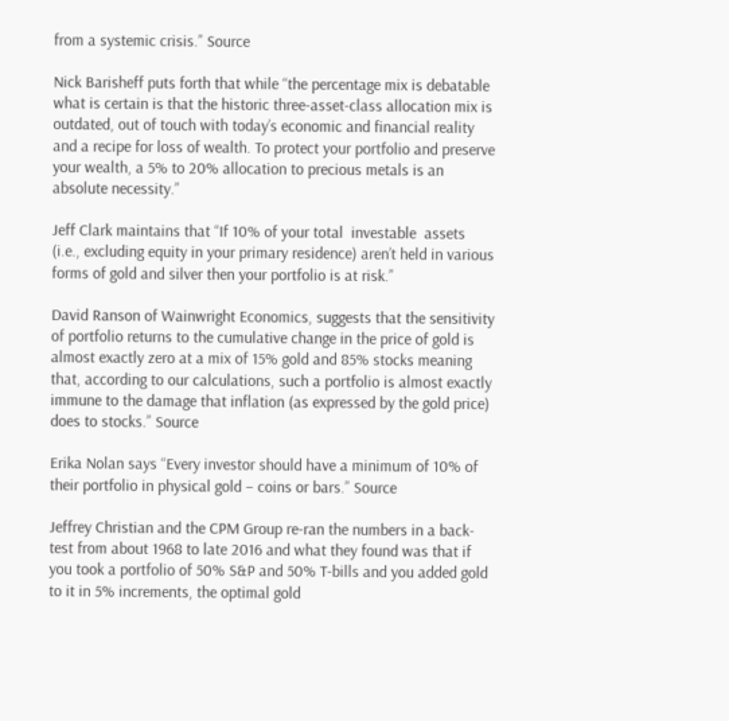from a systemic crisis.” Source

Nick Barisheff puts forth that while “the percentage mix is debatable what is certain is that the historic three-asset-class allocation mix is outdated, out of touch with today’s economic and financial reality and a recipe for loss of wealth. To protect your portfolio and preserve your wealth, a 5% to 20% allocation to precious metals is an absolute necessity.”

Jeff Clark maintains that “If 10% of your total  investable  assets  (i.e., excluding equity in your primary residence) aren’t held in various forms of gold and silver then your portfolio is at risk.”

David Ranson of Wainwright Economics, suggests that the sensitivity of portfolio returns to the cumulative change in the price of gold is almost exactly zero at a mix of 15% gold and 85% stocks meaning that, according to our calculations, such a portfolio is almost exactly immune to the damage that inflation (as expressed by the gold price) does to stocks.” Source

Erika Nolan says “Every investor should have a minimum of 10% of their portfolio in physical gold – coins or bars.” Source

Jeffrey Christian and the CPM Group re-ran the numbers in a back-test from about 1968 to late 2016 and what they found was that if you took a portfolio of 50% S&P and 50% T-bills and you added gold to it in 5% increments, the optimal gold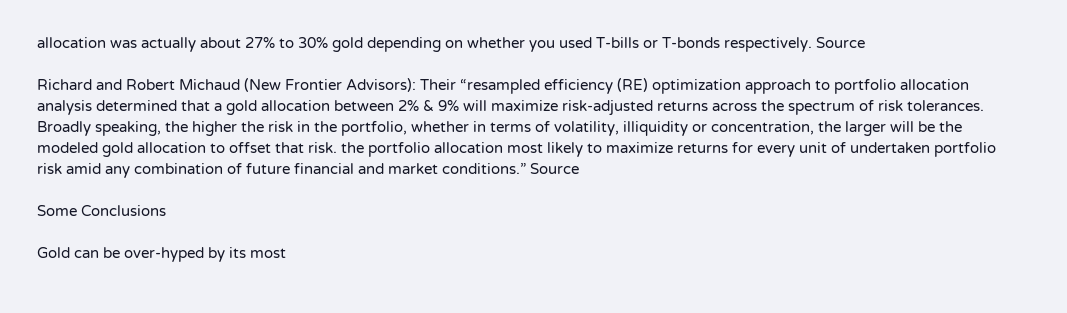allocation was actually about 27% to 30% gold depending on whether you used T-bills or T-bonds respectively. Source

Richard and Robert Michaud (New Frontier Advisors): Their “resampled efficiency (RE) optimization approach to portfolio allocation analysis determined that a gold allocation between 2% & 9% will maximize risk-adjusted returns across the spectrum of risk tolerances. Broadly speaking, the higher the risk in the portfolio, whether in terms of volatility, illiquidity or concentration, the larger will be the modeled gold allocation to offset that risk. the portfolio allocation most likely to maximize returns for every unit of undertaken portfolio risk amid any combination of future financial and market conditions.” Source

Some Conclusions

Gold can be over-hyped by its most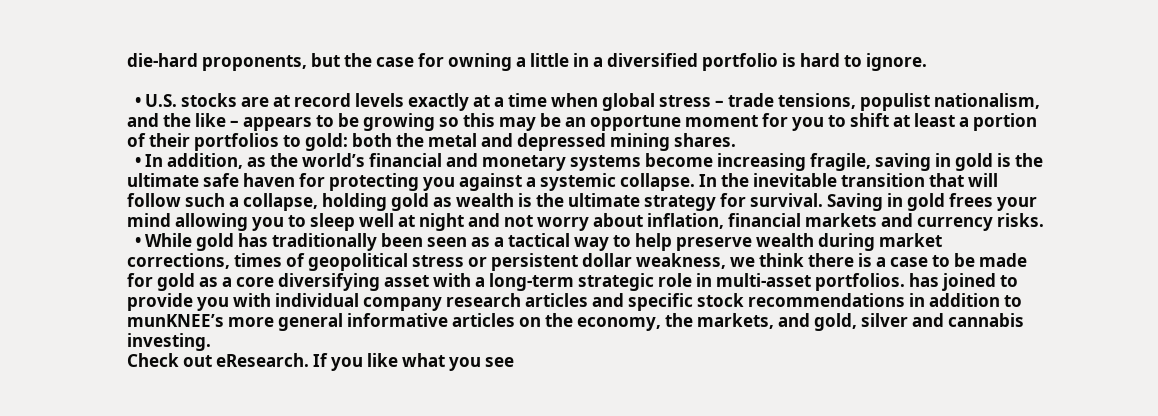die-hard proponents, but the case for owning a little in a diversified portfolio is hard to ignore.

  • U.S. stocks are at record levels exactly at a time when global stress – trade tensions, populist nationalism, and the like – appears to be growing so this may be an opportune moment for you to shift at least a portion of their portfolios to gold: both the metal and depressed mining shares.
  • In addition, as the world’s financial and monetary systems become increasing fragile, saving in gold is the ultimate safe haven for protecting you against a systemic collapse. In the inevitable transition that will follow such a collapse, holding gold as wealth is the ultimate strategy for survival. Saving in gold frees your mind allowing you to sleep well at night and not worry about inflation, financial markets and currency risks.
  • While gold has traditionally been seen as a tactical way to help preserve wealth during market corrections, times of geopolitical stress or persistent dollar weakness, we think there is a case to be made for gold as a core diversifying asset with a long-term strategic role in multi-asset portfolios. has joined to provide you with individual company research articles and specific stock recommendations in addition to munKNEE’s more general informative articles on the economy, the markets, and gold, silver and cannabis investing.
Check out eResearch. If you like what you see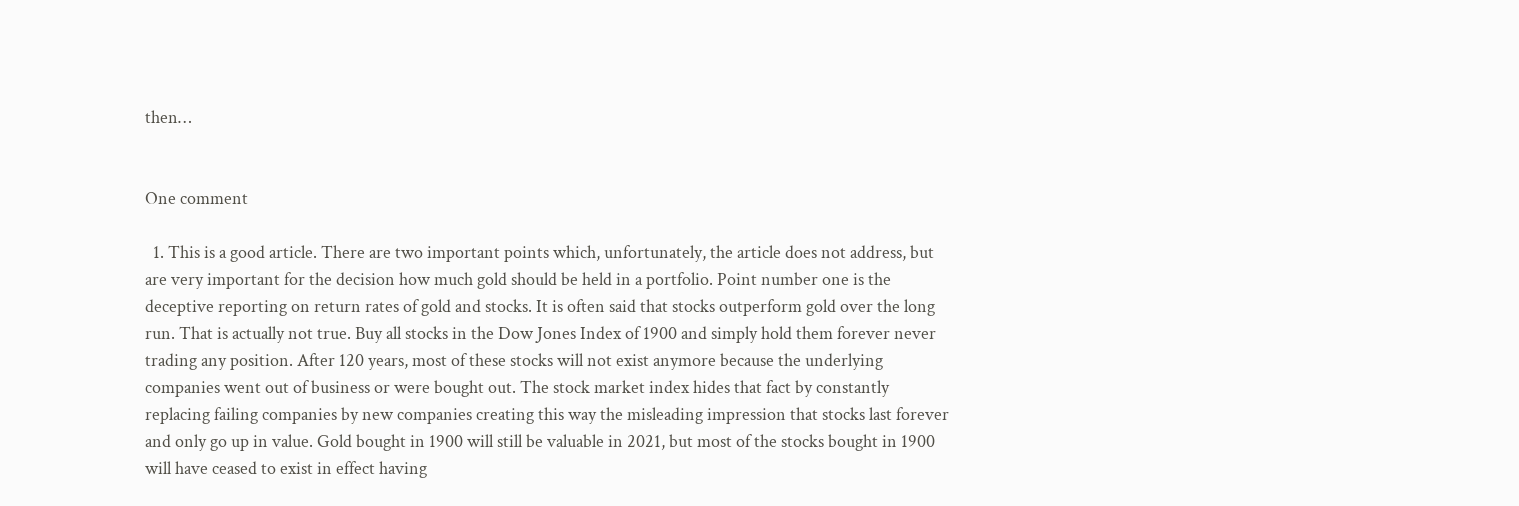then…


One comment

  1. This is a good article. There are two important points which, unfortunately, the article does not address, but are very important for the decision how much gold should be held in a portfolio. Point number one is the deceptive reporting on return rates of gold and stocks. It is often said that stocks outperform gold over the long run. That is actually not true. Buy all stocks in the Dow Jones Index of 1900 and simply hold them forever never trading any position. After 120 years, most of these stocks will not exist anymore because the underlying companies went out of business or were bought out. The stock market index hides that fact by constantly replacing failing companies by new companies creating this way the misleading impression that stocks last forever and only go up in value. Gold bought in 1900 will still be valuable in 2021, but most of the stocks bought in 1900 will have ceased to exist in effect having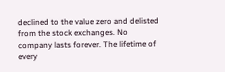declined to the value zero and delisted from the stock exchanges. No company lasts forever. The lifetime of every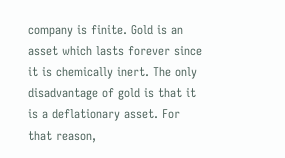company is finite. Gold is an asset which lasts forever since it is chemically inert. The only disadvantage of gold is that it is a deflationary asset. For that reason,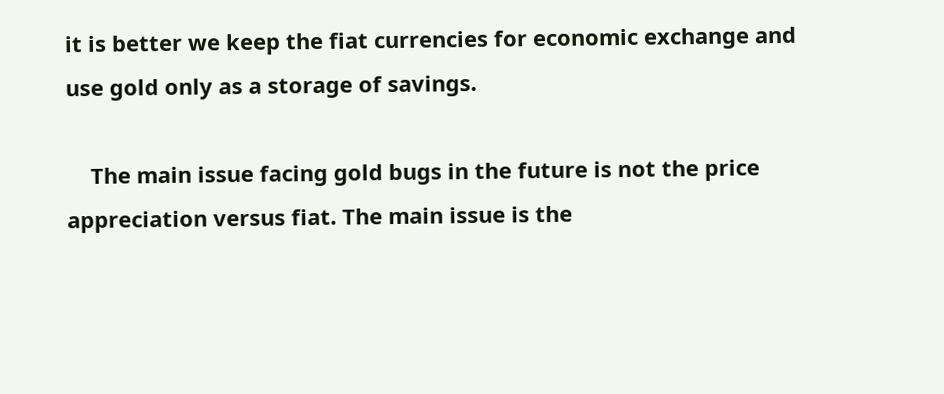it is better we keep the fiat currencies for economic exchange and use gold only as a storage of savings.

    The main issue facing gold bugs in the future is not the price appreciation versus fiat. The main issue is the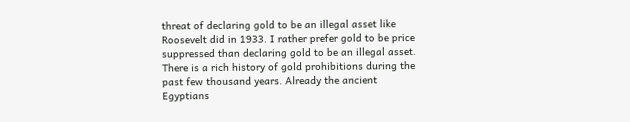threat of declaring gold to be an illegal asset like Roosevelt did in 1933. I rather prefer gold to be price suppressed than declaring gold to be an illegal asset. There is a rich history of gold prohibitions during the past few thousand years. Already the ancient Egyptians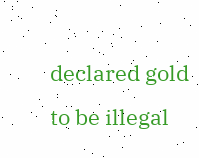declared gold to be illegal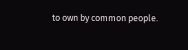to own by common people.